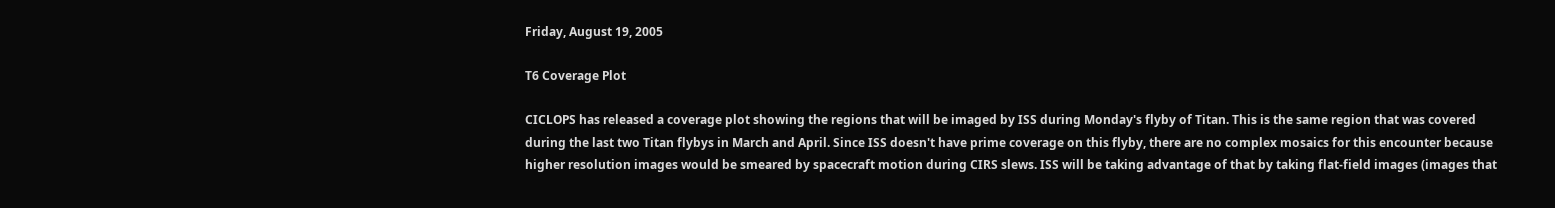Friday, August 19, 2005

T6 Coverage Plot

CICLOPS has released a coverage plot showing the regions that will be imaged by ISS during Monday's flyby of Titan. This is the same region that was covered during the last two Titan flybys in March and April. Since ISS doesn't have prime coverage on this flyby, there are no complex mosaics for this encounter because higher resolution images would be smeared by spacecraft motion during CIRS slews. ISS will be taking advantage of that by taking flat-field images (images that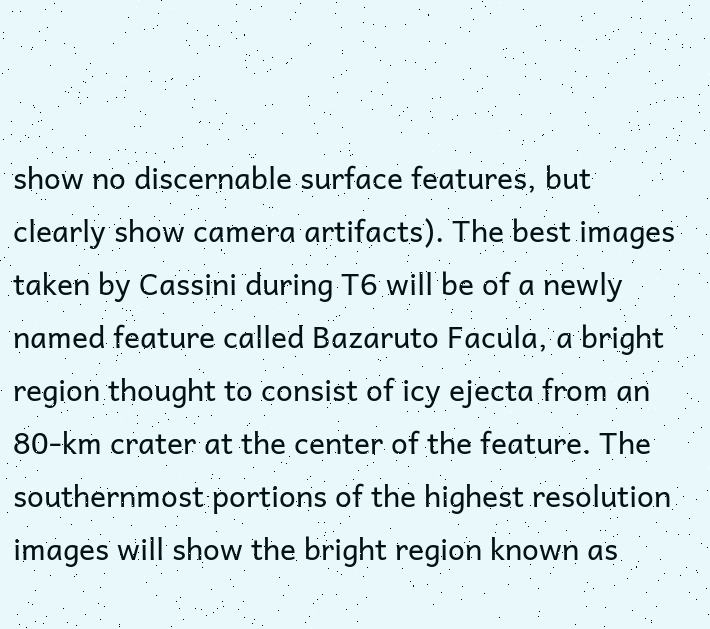show no discernable surface features, but clearly show camera artifacts). The best images taken by Cassini during T6 will be of a newly named feature called Bazaruto Facula, a bright region thought to consist of icy ejecta from an 80-km crater at the center of the feature. The southernmost portions of the highest resolution images will show the bright region known as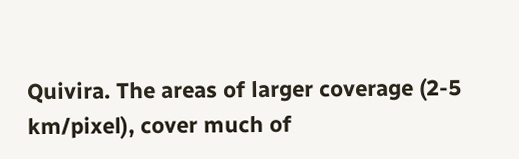Quivira. The areas of larger coverage (2-5 km/pixel), cover much of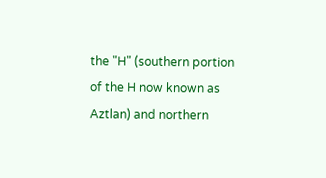the "H" (southern portion of the H now known as Aztlan) and northern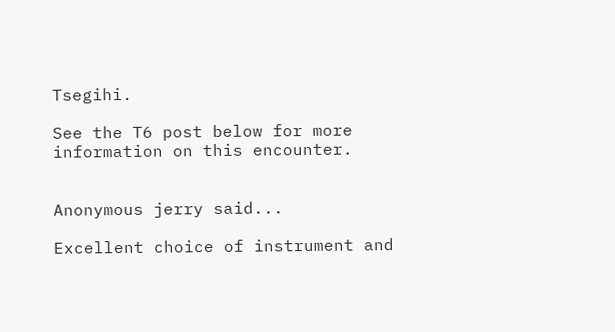Tsegihi.

See the T6 post below for more information on this encounter.


Anonymous jerry said...

Excellent choice of instrument and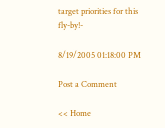target priorities for this fly-by!-

8/19/2005 01:18:00 PM

Post a Comment

<< Home